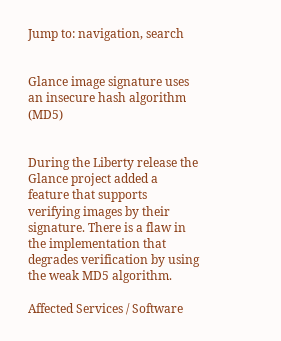Jump to: navigation, search


Glance image signature uses an insecure hash algorithm (MD5)


During the Liberty release the Glance project added a feature that supports verifying images by their signature. There is a flaw in the implementation that degrades verification by using the weak MD5 algorithm.

Affected Services / Software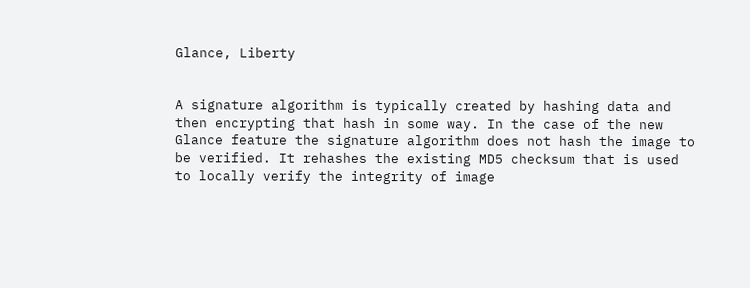Glance, Liberty


A signature algorithm is typically created by hashing data and then encrypting that hash in some way. In the case of the new Glance feature the signature algorithm does not hash the image to be verified. It rehashes the existing MD5 checksum that is used to locally verify the integrity of image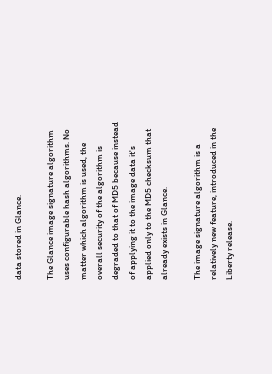data stored in Glance.

The Glance image signature algorithm uses configurable hash algorithms. No matter which algorithm is used, the overall security of the algorithm is degraded to that of MD5 because instead of applying it to the image data it's applied only to the MD5 checksum that already exists in Glance.

The image signature algorithm is a relatively new feature, introduced in the Liberty release.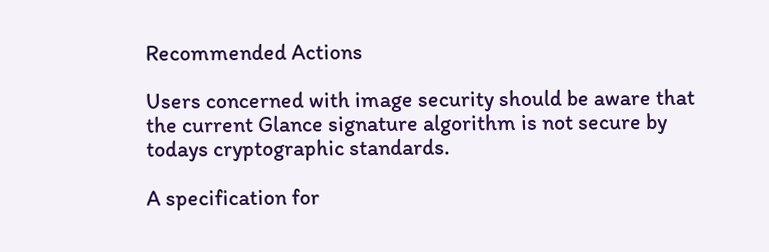Recommended Actions

Users concerned with image security should be aware that the current Glance signature algorithm is not secure by todays cryptographic standards.

A specification for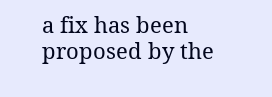a fix has been proposed by the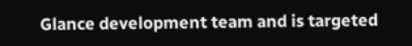Glance development team and is targeted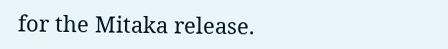for the Mitaka release.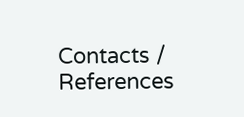Contacts / References